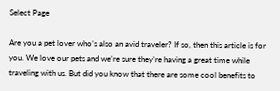Select Page

Are you a pet lover who’s also an avid traveler? If so, then this article is for you. We love our pets and we’re sure they’re having a great time while traveling with us. But did you know that there are some cool benefits to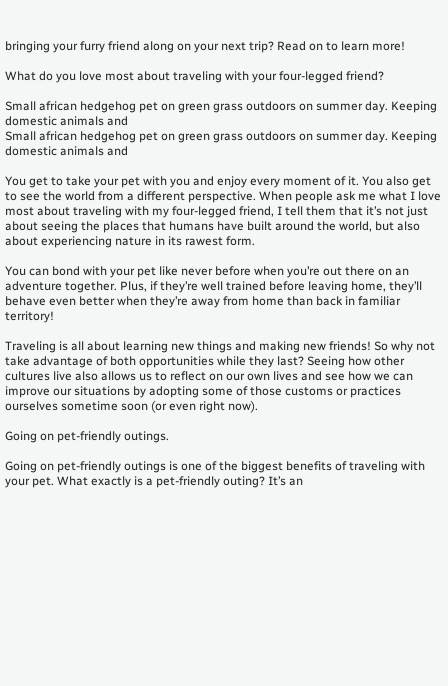bringing your furry friend along on your next trip? Read on to learn more!

What do you love most about traveling with your four-legged friend?

Small african hedgehog pet on green grass outdoors on summer day. Keeping domestic animals and
Small african hedgehog pet on green grass outdoors on summer day. Keeping domestic animals and

You get to take your pet with you and enjoy every moment of it. You also get to see the world from a different perspective. When people ask me what I love most about traveling with my four-legged friend, I tell them that it’s not just about seeing the places that humans have built around the world, but also about experiencing nature in its rawest form.

You can bond with your pet like never before when you’re out there on an adventure together. Plus, if they’re well trained before leaving home, they’ll behave even better when they’re away from home than back in familiar territory!

Traveling is all about learning new things and making new friends! So why not take advantage of both opportunities while they last? Seeing how other cultures live also allows us to reflect on our own lives and see how we can improve our situations by adopting some of those customs or practices ourselves sometime soon (or even right now).

Going on pet-friendly outings.

Going on pet-friendly outings is one of the biggest benefits of traveling with your pet. What exactly is a pet-friendly outing? It’s an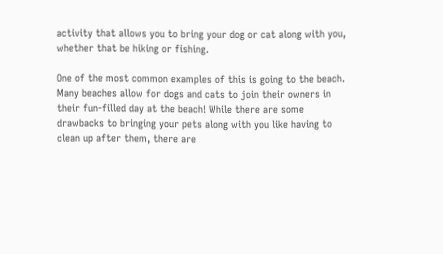activity that allows you to bring your dog or cat along with you, whether that be hiking or fishing.

One of the most common examples of this is going to the beach. Many beaches allow for dogs and cats to join their owners in their fun-filled day at the beach! While there are some drawbacks to bringing your pets along with you like having to clean up after them, there are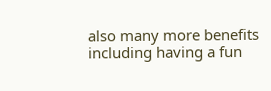also many more benefits including having a fun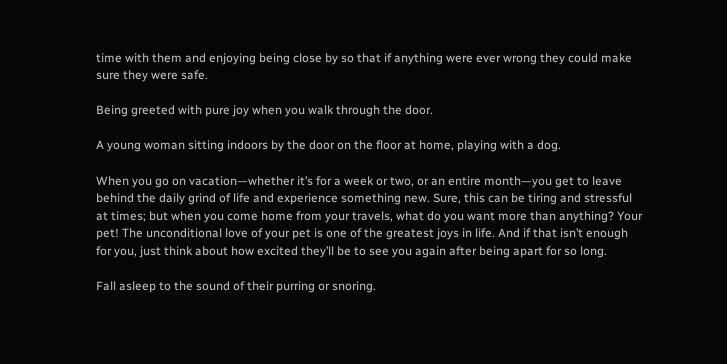time with them and enjoying being close by so that if anything were ever wrong they could make sure they were safe.

Being greeted with pure joy when you walk through the door.

A young woman sitting indoors by the door on the floor at home, playing with a dog.

When you go on vacation—whether it’s for a week or two, or an entire month—you get to leave behind the daily grind of life and experience something new. Sure, this can be tiring and stressful at times; but when you come home from your travels, what do you want more than anything? Your pet! The unconditional love of your pet is one of the greatest joys in life. And if that isn’t enough for you, just think about how excited they’ll be to see you again after being apart for so long.

Fall asleep to the sound of their purring or snoring.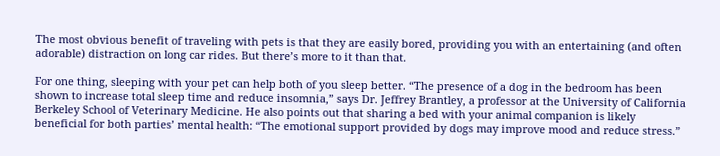The most obvious benefit of traveling with pets is that they are easily bored, providing you with an entertaining (and often adorable) distraction on long car rides. But there’s more to it than that.

For one thing, sleeping with your pet can help both of you sleep better. “The presence of a dog in the bedroom has been shown to increase total sleep time and reduce insomnia,” says Dr. Jeffrey Brantley, a professor at the University of California Berkeley School of Veterinary Medicine. He also points out that sharing a bed with your animal companion is likely beneficial for both parties’ mental health: “The emotional support provided by dogs may improve mood and reduce stress.”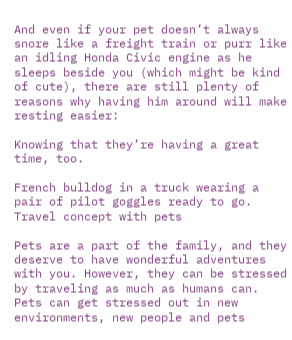And even if your pet doesn’t always snore like a freight train or purr like an idling Honda Civic engine as he sleeps beside you (which might be kind of cute), there are still plenty of reasons why having him around will make resting easier:

Knowing that they’re having a great time, too.

French bulldog in a truck wearing a pair of pilot goggles ready to go. Travel concept with pets

Pets are a part of the family, and they deserve to have wonderful adventures with you. However, they can be stressed by traveling as much as humans can. Pets can get stressed out in new environments, new people and pets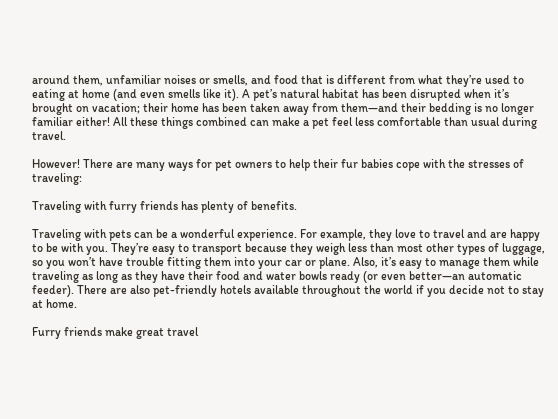around them, unfamiliar noises or smells, and food that is different from what they’re used to eating at home (and even smells like it). A pet’s natural habitat has been disrupted when it’s brought on vacation; their home has been taken away from them—and their bedding is no longer familiar either! All these things combined can make a pet feel less comfortable than usual during travel.

However! There are many ways for pet owners to help their fur babies cope with the stresses of traveling:

Traveling with furry friends has plenty of benefits.

Traveling with pets can be a wonderful experience. For example, they love to travel and are happy to be with you. They’re easy to transport because they weigh less than most other types of luggage, so you won’t have trouble fitting them into your car or plane. Also, it’s easy to manage them while traveling as long as they have their food and water bowls ready (or even better—an automatic feeder). There are also pet-friendly hotels available throughout the world if you decide not to stay at home.

Furry friends make great travel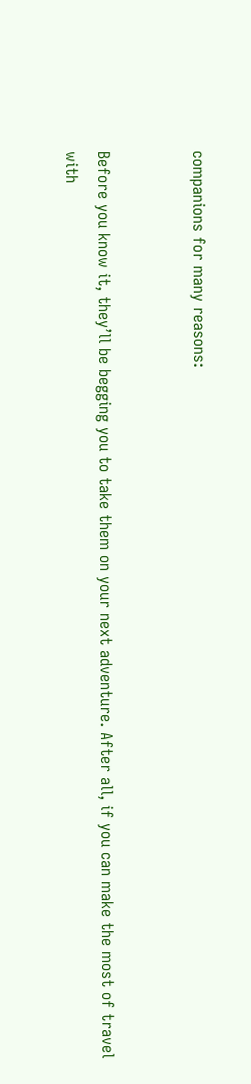companions for many reasons:


Before you know it, they’ll be begging you to take them on your next adventure. After all, if you can make the most of travel with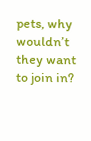pets, why wouldn’t they want to join in?